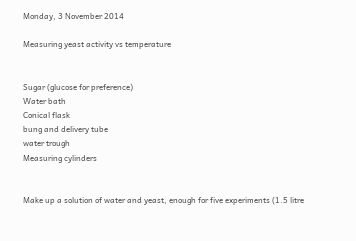Monday, 3 November 2014

Measuring yeast activity vs temperature


Sugar (glucose for preference)
Water bath
Conical flask
bung and delivery tube
water trough
Measuring cylinders


Make up a solution of water and yeast, enough for five experiments (1.5 litre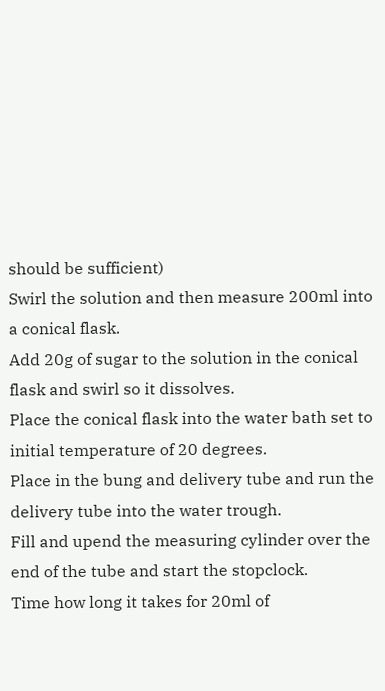should be sufficient)
Swirl the solution and then measure 200ml into a conical flask.
Add 20g of sugar to the solution in the conical flask and swirl so it dissolves.
Place the conical flask into the water bath set to initial temperature of 20 degrees.
Place in the bung and delivery tube and run the delivery tube into the water trough.
Fill and upend the measuring cylinder over the end of the tube and start the stopclock.
Time how long it takes for 20ml of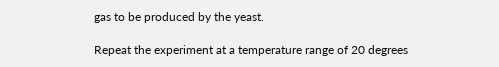gas to be produced by the yeast.

Repeat the experiment at a temperature range of 20 degrees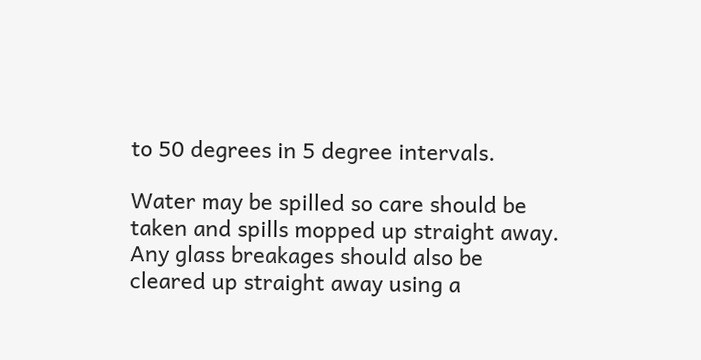to 50 degrees in 5 degree intervals.

Water may be spilled so care should be taken and spills mopped up straight away. Any glass breakages should also be cleared up straight away using a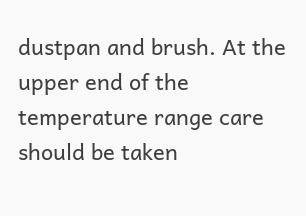dustpan and brush. At the upper end of the temperature range care should be taken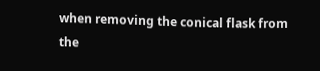when removing the conical flask from the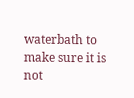waterbath to make sure it is not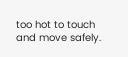too hot to touch and move safely.